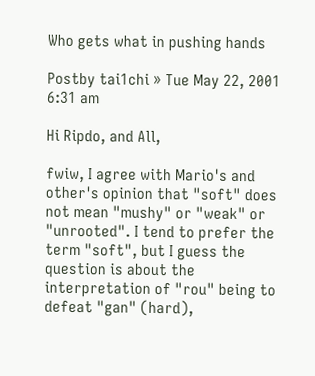Who gets what in pushing hands

Postby tai1chi » Tue May 22, 2001 6:31 am

Hi Ripdo, and All,

fwiw, I agree with Mario's and other's opinion that "soft" does not mean "mushy" or "weak" or "unrooted". I tend to prefer the term "soft", but I guess the question is about the interpretation of "rou" being to defeat "gan" (hard),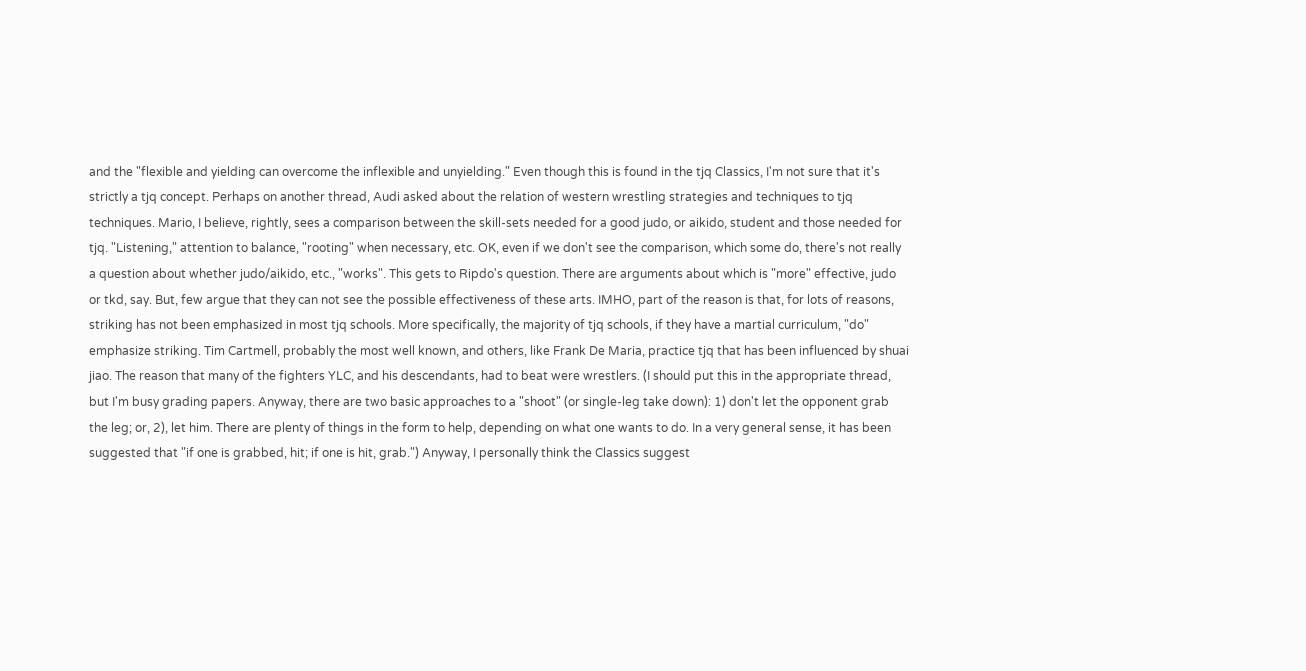and the "flexible and yielding can overcome the inflexible and unyielding." Even though this is found in the tjq Classics, I'm not sure that it's strictly a tjq concept. Perhaps on another thread, Audi asked about the relation of western wrestling strategies and techniques to tjq techniques. Mario, I believe, rightly, sees a comparison between the skill-sets needed for a good judo, or aikido, student and those needed for tjq. "Listening," attention to balance, "rooting" when necessary, etc. OK, even if we don't see the comparison, which some do, there's not really a question about whether judo/aikido, etc., "works". This gets to Ripdo's question. There are arguments about which is "more" effective, judo or tkd, say. But, few argue that they can not see the possible effectiveness of these arts. IMHO, part of the reason is that, for lots of reasons, striking has not been emphasized in most tjq schools. More specifically, the majority of tjq schools, if they have a martial curriculum, "do" emphasize striking. Tim Cartmell, probably the most well known, and others, like Frank De Maria, practice tjq that has been influenced by shuai jiao. The reason that many of the fighters YLC, and his descendants, had to beat were wrestlers. (I should put this in the appropriate thread, but I'm busy grading papers. Anyway, there are two basic approaches to a "shoot" (or single-leg take down): 1) don't let the opponent grab the leg; or, 2), let him. There are plenty of things in the form to help, depending on what one wants to do. In a very general sense, it has been suggested that "if one is grabbed, hit; if one is hit, grab.") Anyway, I personally think the Classics suggest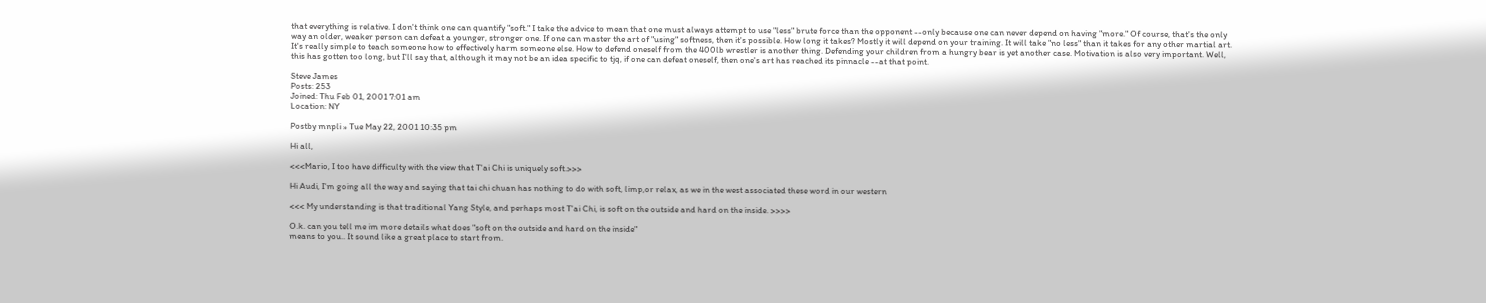that everything is relative. I don't think one can quantify "soft." I take the advice to mean that one must always attempt to use "less" brute force than the opponent --only because one can never depend on having "more." Of course, that's the only way an older, weaker person can defeat a younger, stronger one. If one can master the art of "using" softness, then it's possible. How long it takes? Mostly it will depend on your training. It will take "no less" than it takes for any other martial art. It's really simple to teach someone how to effectively harm someone else. How to defend oneself from the 400lb wrestler is another thing. Defending your children from a hungry bear is yet another case. Motivation is also very important. Well, this has gotten too long, but I'll say that, although it may not be an idea specific to tjq, if one can defeat oneself, then one's art has reached its pinnacle --at that point.

Steve James
Posts: 253
Joined: Thu Feb 01, 2001 7:01 am
Location: NY

Postby mnpli » Tue May 22, 2001 10:35 pm

Hi all,

<<<Mario, I too have difficulty with the view that T'ai Chi is uniquely soft.>>>

Hi Audi, I'm going all the way and saying that tai chi chuan has nothing to do with soft, limp,or relax, as we in the west associated these word in our western

<<< My understanding is that traditional Yang Style, and perhaps most T'ai Chi, is soft on the outside and hard on the inside. >>>>

O.k. can you tell me im more details what does "soft on the outside and hard on the inside"
means to you.. It sound like a great place to start from.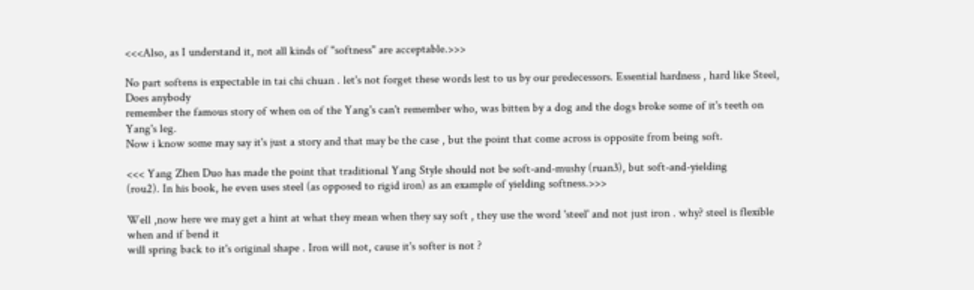<<<Also, as I understand it, not all kinds of "softness" are acceptable.>>>

No part softens is expectable in tai chi chuan . let's not forget these words lest to us by our predecessors. Essential hardness , hard like Steel, Does anybody
remember the famous story of when on of the Yang's can't remember who, was bitten by a dog and the dogs broke some of it's teeth on Yang's leg.
Now i know some may say it's just a story and that may be the case , but the point that come across is opposite from being soft.

<<< Yang Zhen Duo has made the point that traditional Yang Style should not be soft-and-mushy (ruan3), but soft-and-yielding
(rou2). In his book, he even uses steel (as opposed to rigid iron) as an example of yielding softness.>>>

Well ,now here we may get a hint at what they mean when they say soft , they use the word 'steel' and not just iron . why? steel is flexible when and if bend it
will spring back to it's original shape . Iron will not, cause it's softer is not ?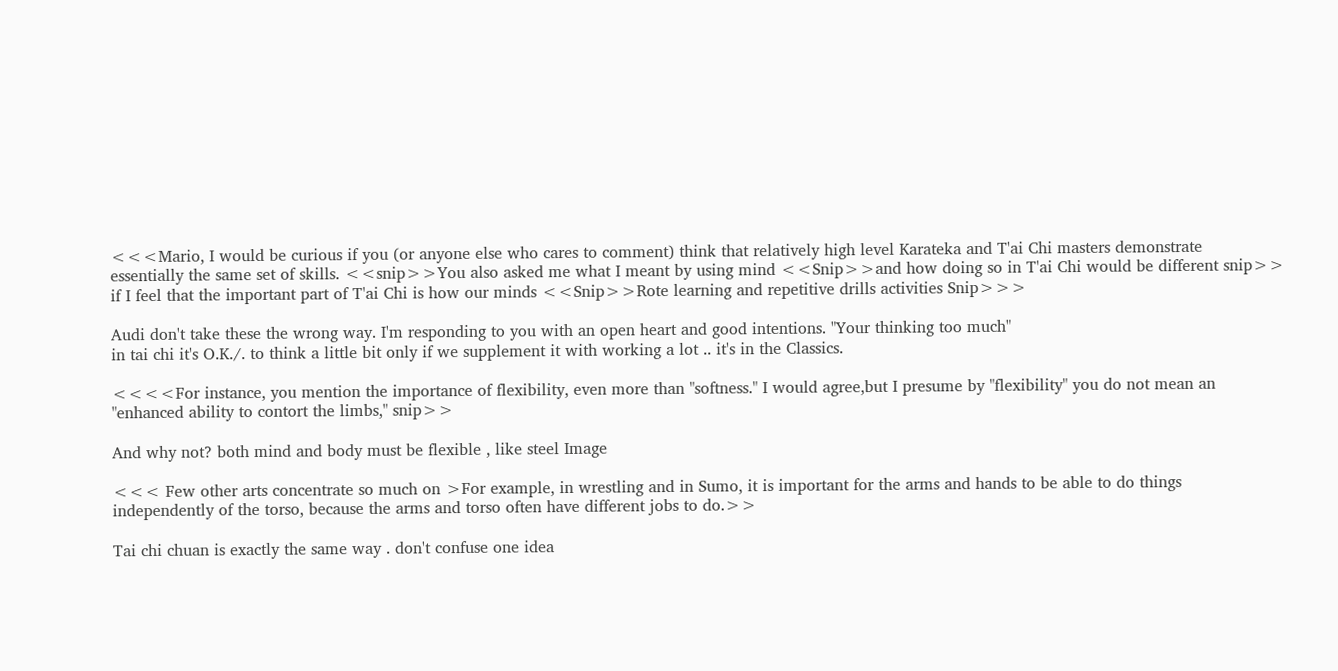<<<Mario, I would be curious if you (or anyone else who cares to comment) think that relatively high level Karateka and T'ai Chi masters demonstrate
essentially the same set of skills. <<snip>>You also asked me what I meant by using mind <<Snip>>and how doing so in T'ai Chi would be different snip>>
if I feel that the important part of T'ai Chi is how our minds <<Snip>>Rote learning and repetitive drills activities Snip>>>

Audi don't take these the wrong way. I'm responding to you with an open heart and good intentions. "Your thinking too much"
in tai chi it's O.K./. to think a little bit only if we supplement it with working a lot .. it's in the Classics.

<<<<For instance, you mention the importance of flexibility, even more than "softness." I would agree,but I presume by "flexibility" you do not mean an
"enhanced ability to contort the limbs," snip>>

And why not? both mind and body must be flexible , like steel Image

<<< Few other arts concentrate so much on >For example, in wrestling and in Sumo, it is important for the arms and hands to be able to do things
independently of the torso, because the arms and torso often have different jobs to do.>>

Tai chi chuan is exactly the same way . don't confuse one idea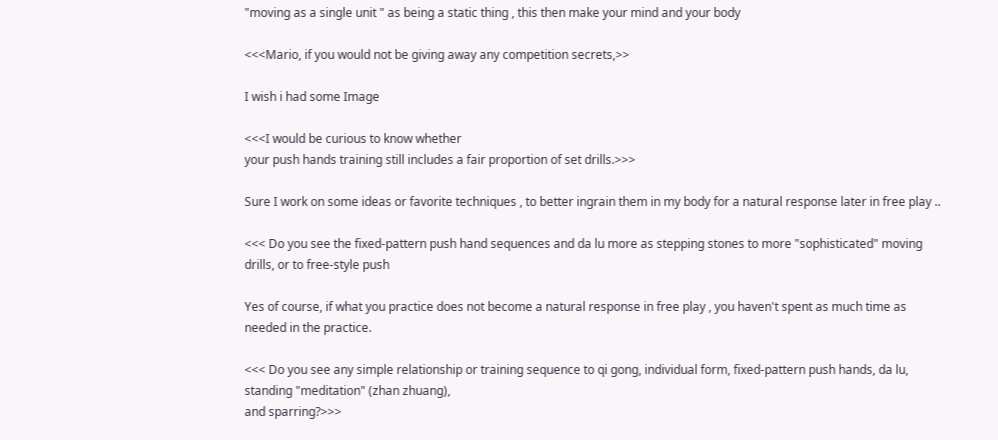"moving as a single unit " as being a static thing , this then make your mind and your body

<<<Mario, if you would not be giving away any competition secrets,>>

I wish i had some Image

<<<I would be curious to know whether
your push hands training still includes a fair proportion of set drills.>>>

Sure I work on some ideas or favorite techniques , to better ingrain them in my body for a natural response later in free play ..

<<< Do you see the fixed-pattern push hand sequences and da lu more as stepping stones to more "sophisticated" moving drills, or to free-style push

Yes of course, if what you practice does not become a natural response in free play , you haven't spent as much time as needed in the practice.

<<< Do you see any simple relationship or training sequence to qi gong, individual form, fixed-pattern push hands, da lu, standing "meditation" (zhan zhuang),
and sparring?>>>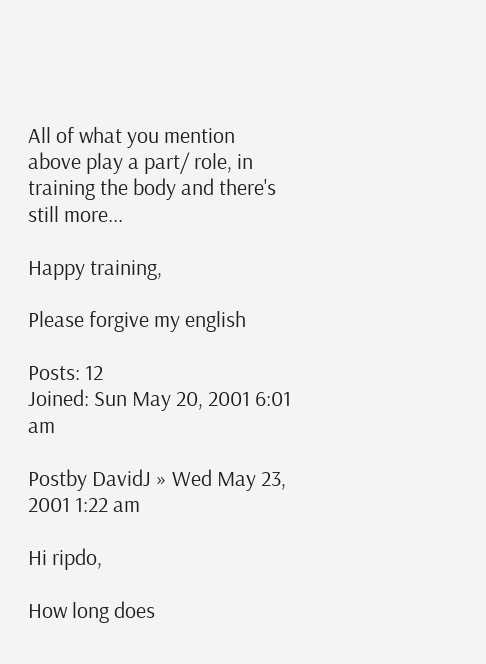All of what you mention above play a part/ role, in training the body and there's still more...

Happy training,

Please forgive my english

Posts: 12
Joined: Sun May 20, 2001 6:01 am

Postby DavidJ » Wed May 23, 2001 1:22 am

Hi ripdo,

How long does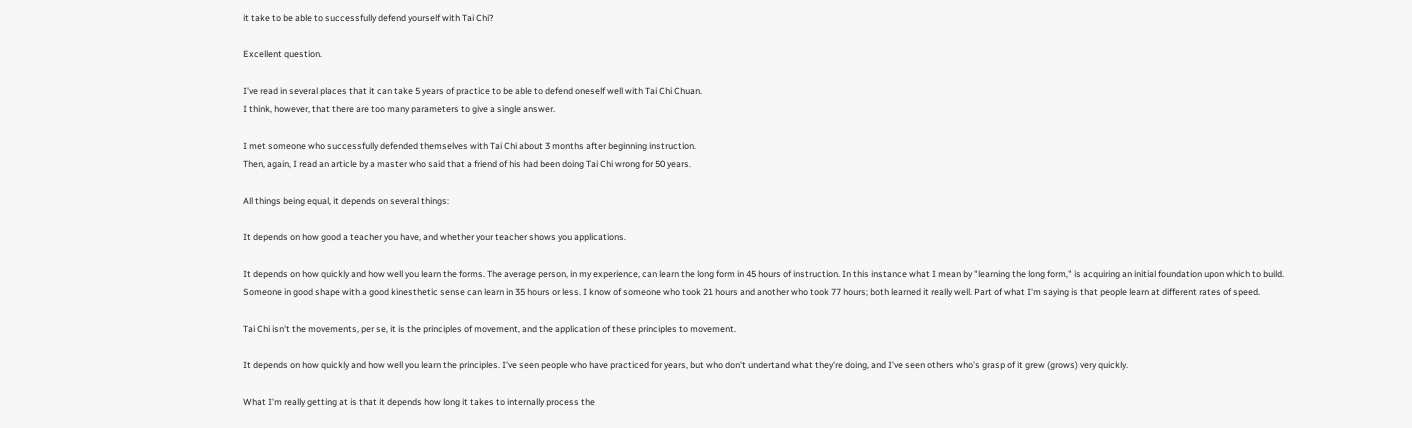it take to be able to successfully defend yourself with Tai Chi?

Excellent question.

I've read in several places that it can take 5 years of practice to be able to defend oneself well with Tai Chi Chuan.
I think, however, that there are too many parameters to give a single answer.

I met someone who successfully defended themselves with Tai Chi about 3 months after beginning instruction.
Then, again, I read an article by a master who said that a friend of his had been doing Tai Chi wrong for 50 years.

All things being equal, it depends on several things:

It depends on how good a teacher you have, and whether your teacher shows you applications.

It depends on how quickly and how well you learn the forms. The average person, in my experience, can learn the long form in 45 hours of instruction. In this instance what I mean by "learning the long form," is acquiring an initial foundation upon which to build.
Someone in good shape with a good kinesthetic sense can learn in 35 hours or less. I know of someone who took 21 hours and another who took 77 hours; both learned it really well. Part of what I'm saying is that people learn at different rates of speed.

Tai Chi isn't the movements, per se, it is the principles of movement, and the application of these principles to movement.

It depends on how quickly and how well you learn the principles. I've seen people who have practiced for years, but who don't undertand what they're doing, and I've seen others who's grasp of it grew (grows) very quickly.

What I'm really getting at is that it depends how long it takes to internally process the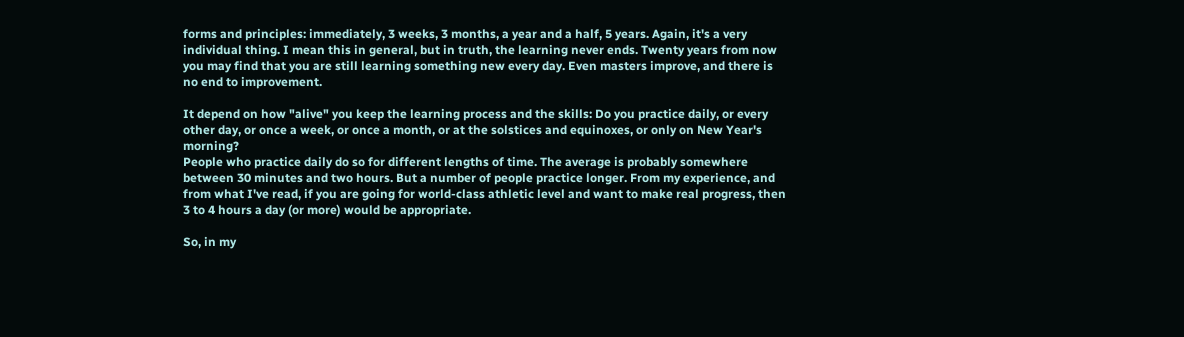forms and principles: immediately, 3 weeks, 3 months, a year and a half, 5 years. Again, it's a very individual thing. I mean this in general, but in truth, the learning never ends. Twenty years from now you may find that you are still learning something new every day. Even masters improve, and there is no end to improvement.

It depend on how "alive" you keep the learning process and the skills: Do you practice daily, or every other day, or once a week, or once a month, or at the solstices and equinoxes, or only on New Year's morning?
People who practice daily do so for different lengths of time. The average is probably somewhere between 30 minutes and two hours. But a number of people practice longer. From my experience, and from what I've read, if you are going for world-class athletic level and want to make real progress, then 3 to 4 hours a day (or more) would be appropriate.

So, in my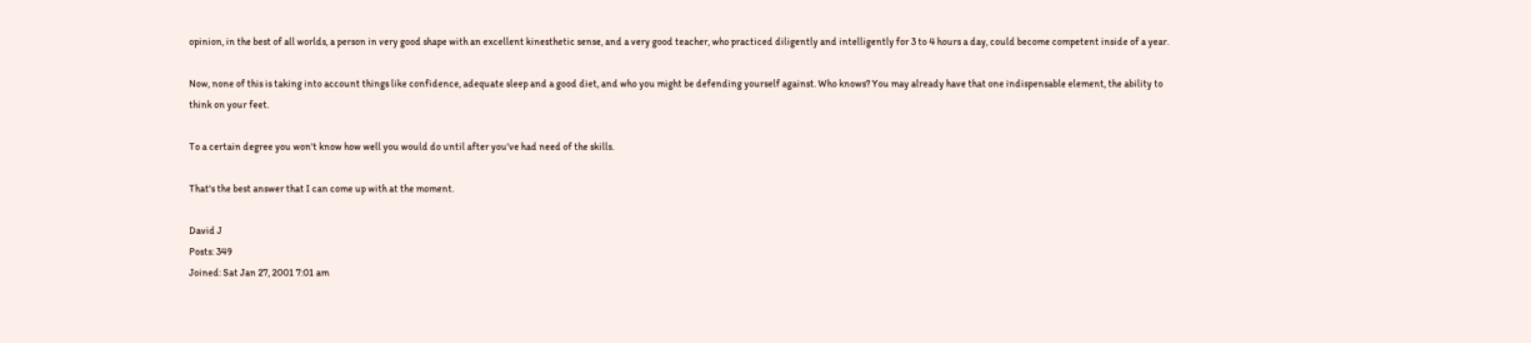opinion, in the best of all worlds, a person in very good shape with an excellent kinesthetic sense, and a very good teacher, who practiced diligently and intelligently for 3 to 4 hours a day, could become competent inside of a year.

Now, none of this is taking into account things like confidence, adequate sleep and a good diet, and who you might be defending yourself against. Who knows? You may already have that one indispensable element, the ability to think on your feet.

To a certain degree you won't know how well you would do until after you've had need of the skills.

That's the best answer that I can come up with at the moment.

David J
Posts: 349
Joined: Sat Jan 27, 2001 7:01 am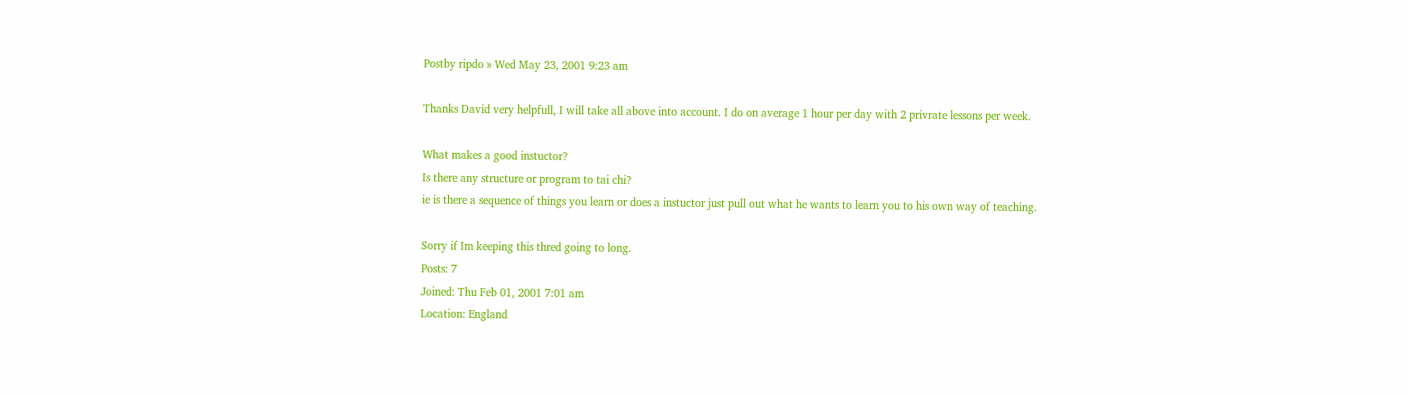Postby ripdo » Wed May 23, 2001 9:23 am

Thanks David very helpfull, I will take all above into account. I do on average 1 hour per day with 2 privrate lessons per week.

What makes a good instuctor?
Is there any structure or program to tai chi?
ie is there a sequence of things you learn or does a instuctor just pull out what he wants to learn you to his own way of teaching.

Sorry if Im keeping this thred going to long.
Posts: 7
Joined: Thu Feb 01, 2001 7:01 am
Location: England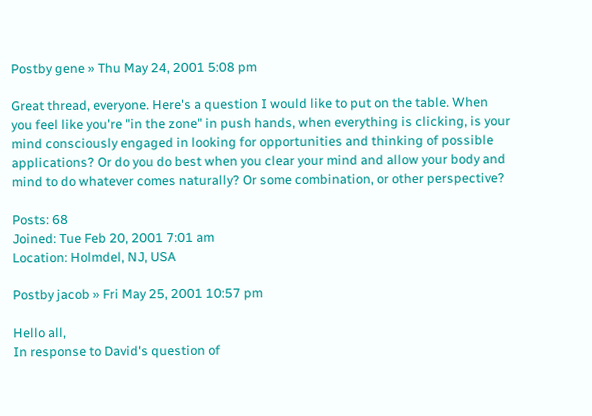Postby gene » Thu May 24, 2001 5:08 pm

Great thread, everyone. Here's a question I would like to put on the table. When you feel like you're "in the zone" in push hands, when everything is clicking, is your mind consciously engaged in looking for opportunities and thinking of possible applications? Or do you do best when you clear your mind and allow your body and mind to do whatever comes naturally? Or some combination, or other perspective?

Posts: 68
Joined: Tue Feb 20, 2001 7:01 am
Location: Holmdel, NJ, USA

Postby jacob » Fri May 25, 2001 10:57 pm

Hello all,
In response to David's question of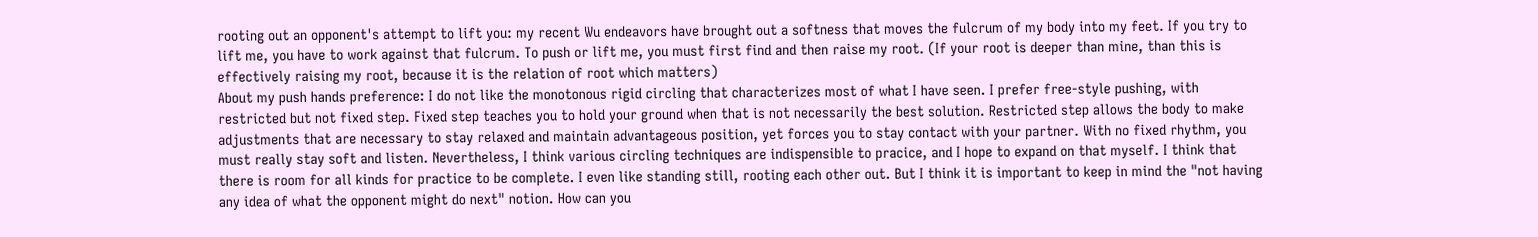rooting out an opponent's attempt to lift you: my recent Wu endeavors have brought out a softness that moves the fulcrum of my body into my feet. If you try to lift me, you have to work against that fulcrum. To push or lift me, you must first find and then raise my root. (If your root is deeper than mine, than this is effectively raising my root, because it is the relation of root which matters)
About my push hands preference: I do not like the monotonous rigid circling that characterizes most of what I have seen. I prefer free-style pushing, with restricted but not fixed step. Fixed step teaches you to hold your ground when that is not necessarily the best solution. Restricted step allows the body to make adjustments that are necessary to stay relaxed and maintain advantageous position, yet forces you to stay contact with your partner. With no fixed rhythm, you must really stay soft and listen. Nevertheless, I think various circling techniques are indispensible to pracice, and I hope to expand on that myself. I think that there is room for all kinds for practice to be complete. I even like standing still, rooting each other out. But I think it is important to keep in mind the "not having any idea of what the opponent might do next" notion. How can you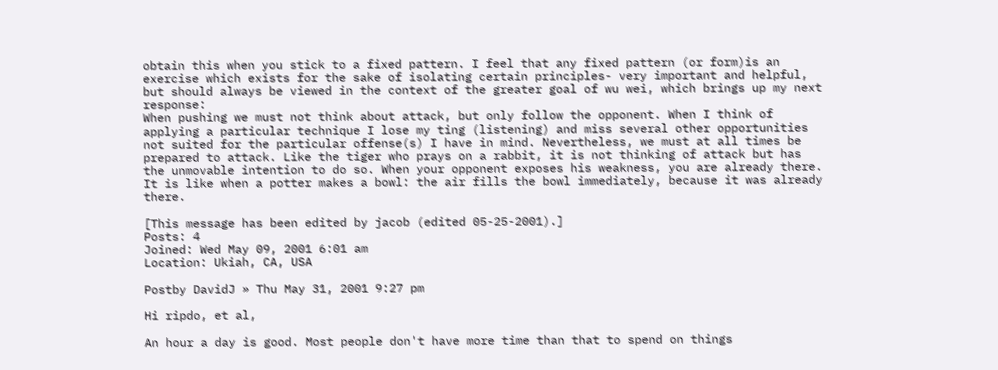obtain this when you stick to a fixed pattern. I feel that any fixed pattern (or form)is an exercise which exists for the sake of isolating certain principles- very important and helpful, but should always be viewed in the context of the greater goal of wu wei, which brings up my next response:
When pushing we must not think about attack, but only follow the opponent. When I think of applying a particular technique I lose my ting (listening) and miss several other opportunities not suited for the particular offense(s) I have in mind. Nevertheless, we must at all times be prepared to attack. Like the tiger who prays on a rabbit, it is not thinking of attack but has the unmovable intention to do so. When your opponent exposes his weakness, you are already there. It is like when a potter makes a bowl: the air fills the bowl immediately, because it was already there.

[This message has been edited by jacob (edited 05-25-2001).]
Posts: 4
Joined: Wed May 09, 2001 6:01 am
Location: Ukiah, CA, USA

Postby DavidJ » Thu May 31, 2001 9:27 pm

Hi ripdo, et al,

An hour a day is good. Most people don't have more time than that to spend on things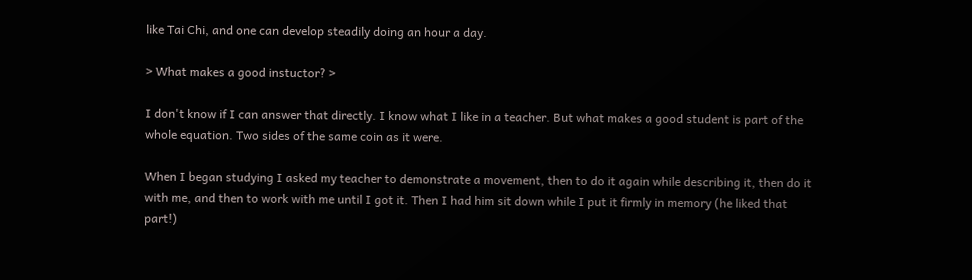like Tai Chi, and one can develop steadily doing an hour a day.

> What makes a good instuctor? >

I don't know if I can answer that directly. I know what I like in a teacher. But what makes a good student is part of the whole equation. Two sides of the same coin as it were.

When I began studying I asked my teacher to demonstrate a movement, then to do it again while describing it, then do it with me, and then to work with me until I got it. Then I had him sit down while I put it firmly in memory (he liked that part!)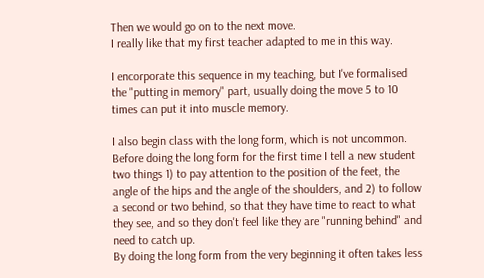Then we would go on to the next move.
I really like that my first teacher adapted to me in this way.

I encorporate this sequence in my teaching, but I've formalised the "putting in memory" part, usually doing the move 5 to 10 times can put it into muscle memory.

I also begin class with the long form, which is not uncommon. Before doing the long form for the first time I tell a new student two things 1) to pay attention to the position of the feet, the angle of the hips and the angle of the shoulders, and 2) to follow a second or two behind, so that they have time to react to what they see, and so they don't feel like they are "running behind" and need to catch up.
By doing the long form from the very beginning it often takes less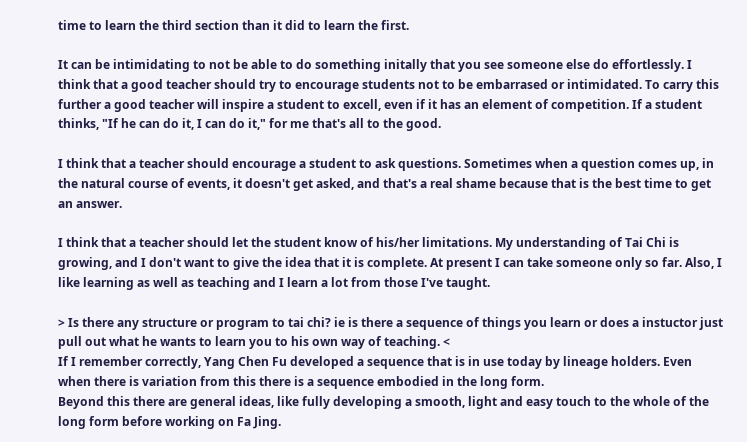time to learn the third section than it did to learn the first.

It can be intimidating to not be able to do something initally that you see someone else do effortlessly. I think that a good teacher should try to encourage students not to be embarrased or intimidated. To carry this further a good teacher will inspire a student to excell, even if it has an element of competition. If a student thinks, "If he can do it, I can do it," for me that's all to the good.

I think that a teacher should encourage a student to ask questions. Sometimes when a question comes up, in the natural course of events, it doesn't get asked, and that's a real shame because that is the best time to get an answer.

I think that a teacher should let the student know of his/her limitations. My understanding of Tai Chi is growing, and I don't want to give the idea that it is complete. At present I can take someone only so far. Also, I like learning as well as teaching and I learn a lot from those I've taught.

> Is there any structure or program to tai chi? ie is there a sequence of things you learn or does a instuctor just pull out what he wants to learn you to his own way of teaching. <
If I remember correctly, Yang Chen Fu developed a sequence that is in use today by lineage holders. Even when there is variation from this there is a sequence embodied in the long form.
Beyond this there are general ideas, like fully developing a smooth, light and easy touch to the whole of the long form before working on Fa Jing.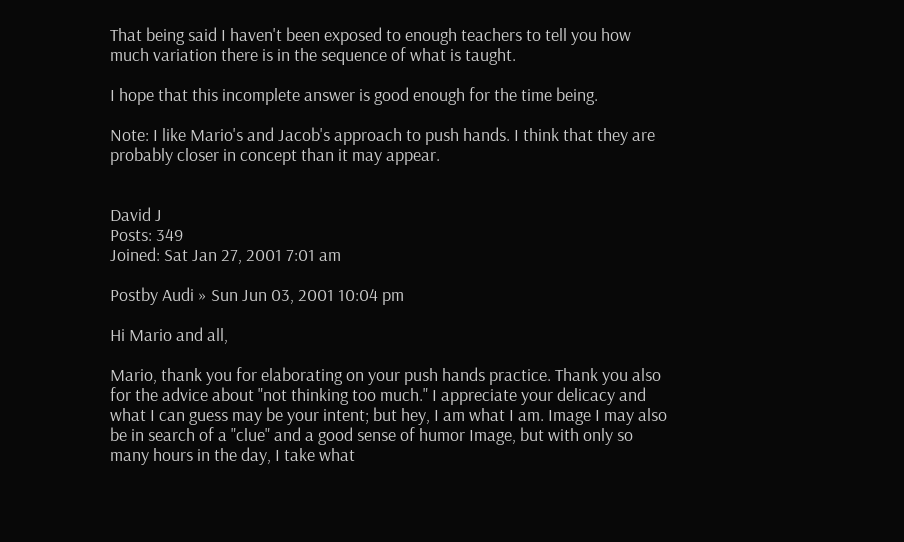That being said I haven't been exposed to enough teachers to tell you how much variation there is in the sequence of what is taught.

I hope that this incomplete answer is good enough for the time being.

Note: I like Mario's and Jacob's approach to push hands. I think that they are probably closer in concept than it may appear.


David J
Posts: 349
Joined: Sat Jan 27, 2001 7:01 am

Postby Audi » Sun Jun 03, 2001 10:04 pm

Hi Mario and all,

Mario, thank you for elaborating on your push hands practice. Thank you also for the advice about "not thinking too much." I appreciate your delicacy and what I can guess may be your intent; but hey, I am what I am. Image I may also be in search of a "clue" and a good sense of humor Image, but with only so many hours in the day, I take what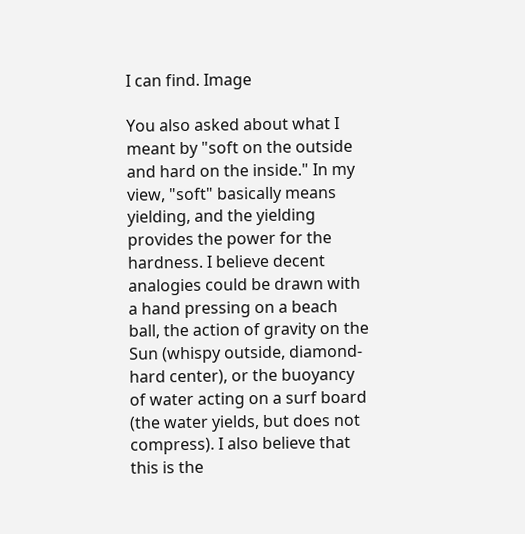I can find. Image

You also asked about what I meant by "soft on the outside and hard on the inside." In my view, "soft" basically means yielding, and the yielding provides the power for the hardness. I believe decent analogies could be drawn with a hand pressing on a beach ball, the action of gravity on the Sun (whispy outside, diamond-hard center), or the buoyancy of water acting on a surf board (the water yields, but does not compress). I also believe that this is the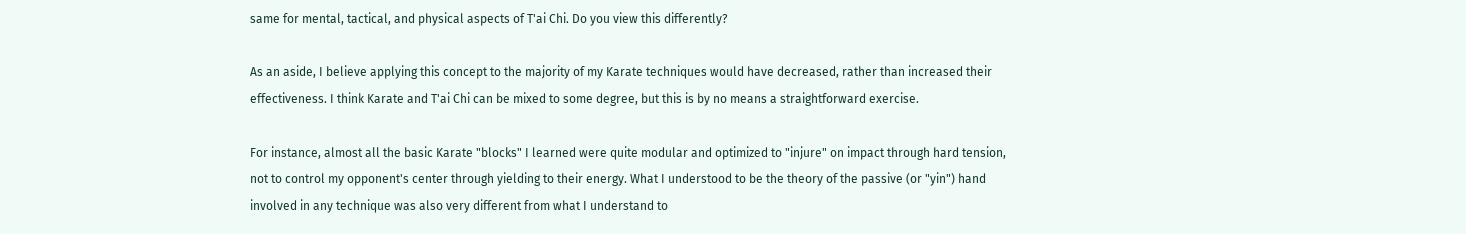same for mental, tactical, and physical aspects of T'ai Chi. Do you view this differently?

As an aside, I believe applying this concept to the majority of my Karate techniques would have decreased, rather than increased their effectiveness. I think Karate and T'ai Chi can be mixed to some degree, but this is by no means a straightforward exercise.

For instance, almost all the basic Karate "blocks" I learned were quite modular and optimized to "injure" on impact through hard tension, not to control my opponent's center through yielding to their energy. What I understood to be the theory of the passive (or "yin") hand involved in any technique was also very different from what I understand to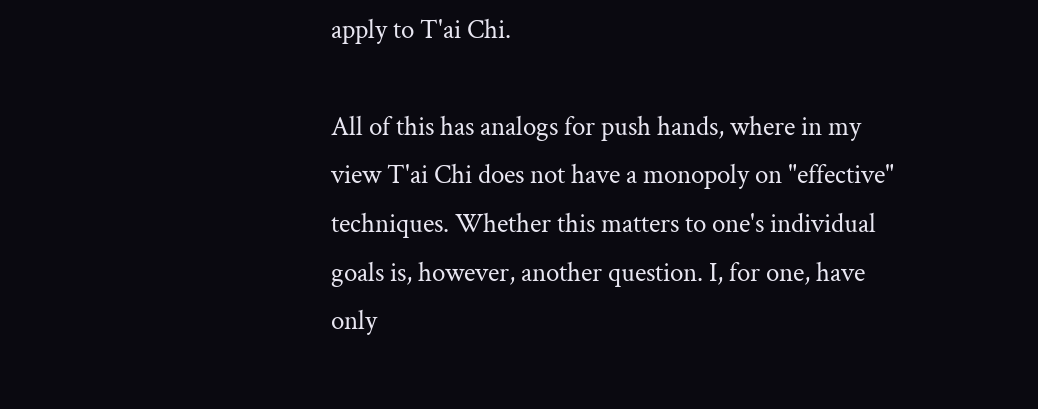apply to T'ai Chi.

All of this has analogs for push hands, where in my view T'ai Chi does not have a monopoly on "effective" techniques. Whether this matters to one's individual goals is, however, another question. I, for one, have only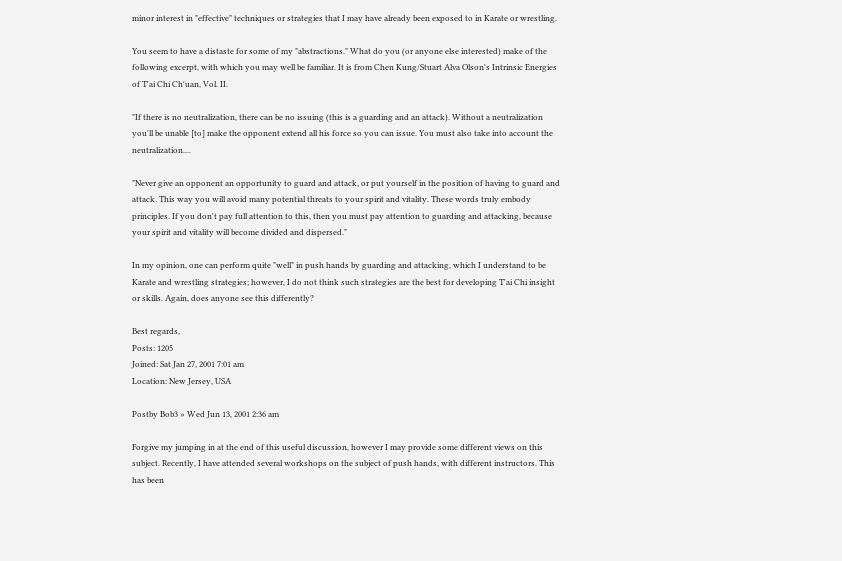minor interest in "effective" techniques or strategies that I may have already been exposed to in Karate or wrestling.

You seem to have a distaste for some of my "abstractions." What do you (or anyone else interested) make of the following excerpt, with which you may well be familiar. It is from Chen Kung/Stuart Alva Olson's Intrinsic Energies of T'ai Chi Ch'uan, Vol. II.

"If there is no neutralization, there can be no issuing (this is a guarding and an attack). Without a neutralization you'll be unable [to] make the opponent extend all his force so you can issue. You must also take into account the neutralization....

"Never give an opponent an opportunity to guard and attack, or put yourself in the position of having to guard and attack. This way you will avoid many potential threats to your spirit and vitality. These words truly embody principles. If you don't pay full attention to this, then you must pay attention to guarding and attacking, because your spirit and vitality will become divided and dispersed."

In my opinion, one can perform quite "well" in push hands by guarding and attacking, which I understand to be Karate and wrestling strategies; however, I do not think such strategies are the best for developing T'ai Chi insight or skills. Again, does anyone see this differently?

Best regards,
Posts: 1205
Joined: Sat Jan 27, 2001 7:01 am
Location: New Jersey, USA

Postby Bob3 » Wed Jun 13, 2001 2:36 am

Forgive my jumping in at the end of this useful discussion, however I may provide some different views on this subject. Recently, I have attended several workshops on the subject of push hands, with different instructors. This has been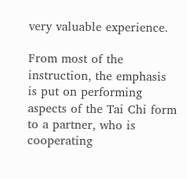very valuable experience.

From most of the instruction, the emphasis is put on performing aspects of the Tai Chi form to a partner, who is cooperating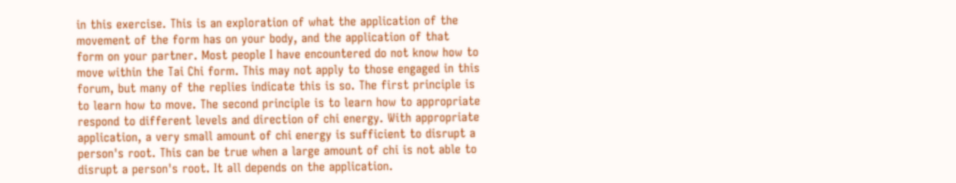in this exercise. This is an exploration of what the application of the movement of the form has on your body, and the application of that form on your partner. Most people I have encountered do not know how to move within the Tai Chi form. This may not apply to those engaged in this forum, but many of the replies indicate this is so. The first principle is to learn how to move. The second principle is to learn how to appropriate respond to different levels and direction of chi energy. With appropriate application, a very small amount of chi energy is sufficient to disrupt a person's root. This can be true when a large amount of chi is not able to disrupt a person's root. It all depends on the application.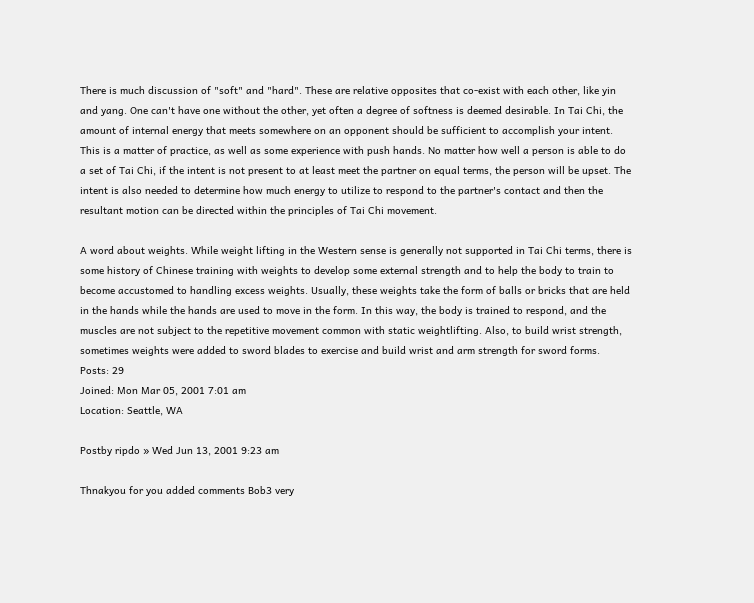There is much discussion of "soft" and "hard". These are relative opposites that co-exist with each other, like yin and yang. One can't have one without the other, yet often a degree of softness is deemed desirable. In Tai Chi, the amount of internal energy that meets somewhere on an opponent should be sufficient to accomplish your intent. This is a matter of practice, as well as some experience with push hands. No matter how well a person is able to do a set of Tai Chi, if the intent is not present to at least meet the partner on equal terms, the person will be upset. The intent is also needed to determine how much energy to utilize to respond to the partner's contact and then the resultant motion can be directed within the principles of Tai Chi movement.

A word about weights. While weight lifting in the Western sense is generally not supported in Tai Chi terms, there is some history of Chinese training with weights to develop some external strength and to help the body to train to become accustomed to handling excess weights. Usually, these weights take the form of balls or bricks that are held in the hands while the hands are used to move in the form. In this way, the body is trained to respond, and the muscles are not subject to the repetitive movement common with static weightlifting. Also, to build wrist strength, sometimes weights were added to sword blades to exercise and build wrist and arm strength for sword forms.
Posts: 29
Joined: Mon Mar 05, 2001 7:01 am
Location: Seattle, WA

Postby ripdo » Wed Jun 13, 2001 9:23 am

Thnakyou for you added comments Bob3 very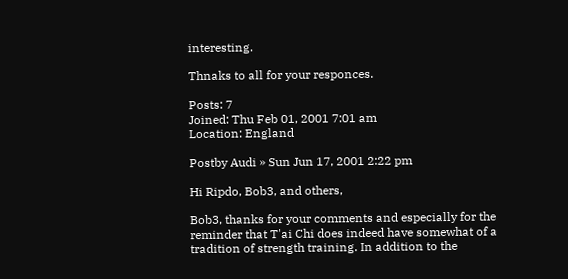interesting.

Thnaks to all for your responces.

Posts: 7
Joined: Thu Feb 01, 2001 7:01 am
Location: England

Postby Audi » Sun Jun 17, 2001 2:22 pm

Hi Ripdo, Bob3, and others,

Bob3, thanks for your comments and especially for the reminder that T'ai Chi does indeed have somewhat of a tradition of strength training. In addition to the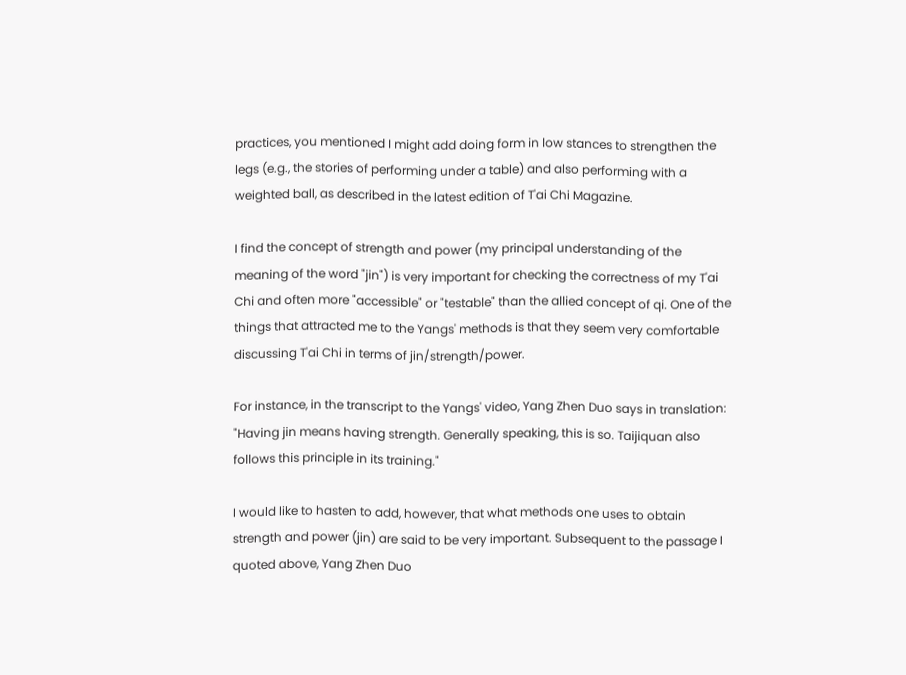practices, you mentioned I might add doing form in low stances to strengthen the legs (e.g., the stories of performing under a table) and also performing with a weighted ball, as described in the latest edition of T'ai Chi Magazine.

I find the concept of strength and power (my principal understanding of the meaning of the word "jin") is very important for checking the correctness of my T'ai Chi and often more "accessible" or "testable" than the allied concept of qi. One of the things that attracted me to the Yangs' methods is that they seem very comfortable discussing T'ai Chi in terms of jin/strength/power.

For instance, in the transcript to the Yangs' video, Yang Zhen Duo says in translation: "Having jin means having strength. Generally speaking, this is so. Taijiquan also follows this principle in its training."

I would like to hasten to add, however, that what methods one uses to obtain strength and power (jin) are said to be very important. Subsequent to the passage I quoted above, Yang Zhen Duo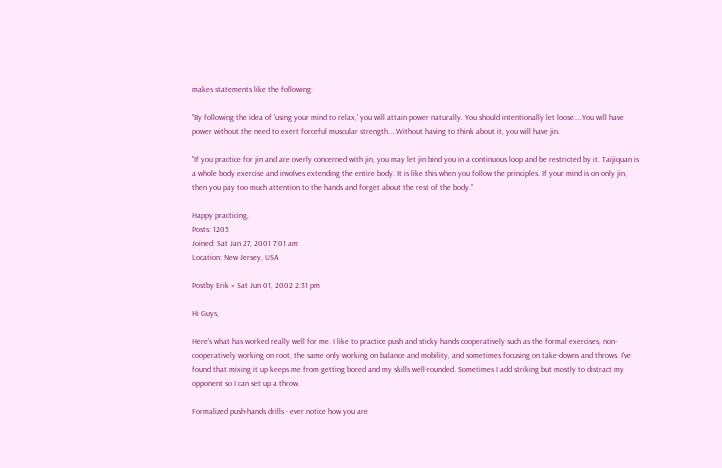makes statements like the following:

"By following the idea of 'using your mind to relax,' you will attain power naturally. You should intentionally let loose....You will have power without the need to exert forceful muscular strength....Without having to think about it, you will have jin.

"If you practice for jin and are overly concerned with jin, you may let jin bind you in a continuous loop and be restricted by it. Taijiquan is a whole body exercise and involves extending the entire body. It is like this when you follow the principles. If your mind is on only jin, then you pay too much attention to the hands and forget about the rest of the body."

Happy practicing,
Posts: 1205
Joined: Sat Jan 27, 2001 7:01 am
Location: New Jersey, USA

Postby Erik » Sat Jun 01, 2002 2:31 pm

Hi Guys,

Here's what has worked really well for me. I like to practice push and sticky hands cooperatively such as the formal exercises, non-cooperatively working on root, the same only working on balance and mobility, and sometimes focusing on take-downs and throws. I've found that mixing it up keeps me from getting bored and my skills well-rounded. Sometimes I add striking but mostly to distract my opponent so I can set up a throw.

Formalized push-hands drills - ever notice how you are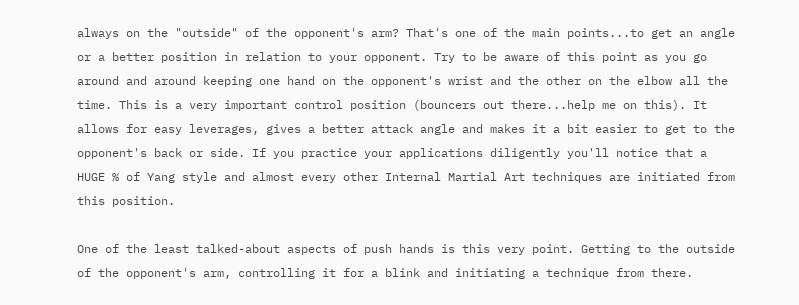always on the "outside" of the opponent's arm? That's one of the main points...to get an angle or a better position in relation to your opponent. Try to be aware of this point as you go around and around keeping one hand on the opponent's wrist and the other on the elbow all the time. This is a very important control position (bouncers out there...help me on this). It allows for easy leverages, gives a better attack angle and makes it a bit easier to get to the opponent's back or side. If you practice your applications diligently you'll notice that a HUGE % of Yang style and almost every other Internal Martial Art techniques are initiated from this position.

One of the least talked-about aspects of push hands is this very point. Getting to the outside of the opponent's arm, controlling it for a blink and initiating a technique from there.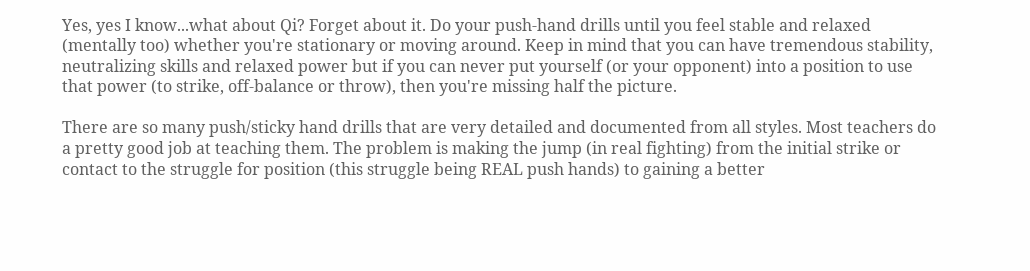Yes, yes I know...what about Qi? Forget about it. Do your push-hand drills until you feel stable and relaxed (mentally too) whether you're stationary or moving around. Keep in mind that you can have tremendous stability, neutralizing skills and relaxed power but if you can never put yourself (or your opponent) into a position to use that power (to strike, off-balance or throw), then you're missing half the picture.

There are so many push/sticky hand drills that are very detailed and documented from all styles. Most teachers do a pretty good job at teaching them. The problem is making the jump (in real fighting) from the initial strike or contact to the struggle for position (this struggle being REAL push hands) to gaining a better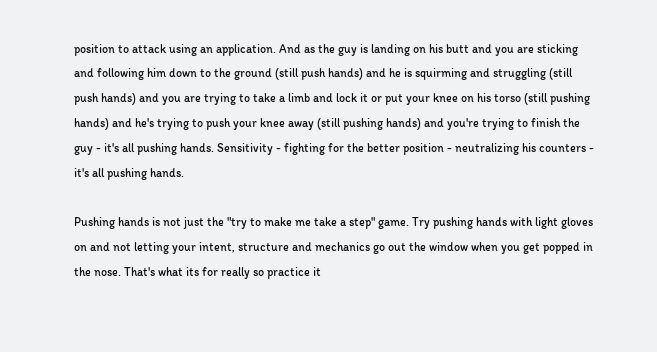position to attack using an application. And as the guy is landing on his butt and you are sticking and following him down to the ground (still push hands) and he is squirming and struggling (still push hands) and you are trying to take a limb and lock it or put your knee on his torso (still pushing hands) and he's trying to push your knee away (still pushing hands) and you're trying to finish the guy - it's all pushing hands. Sensitivity - fighting for the better position - neutralizing his counters - it's all pushing hands.

Pushing hands is not just the "try to make me take a step" game. Try pushing hands with light gloves on and not letting your intent, structure and mechanics go out the window when you get popped in the nose. That's what its for really so practice it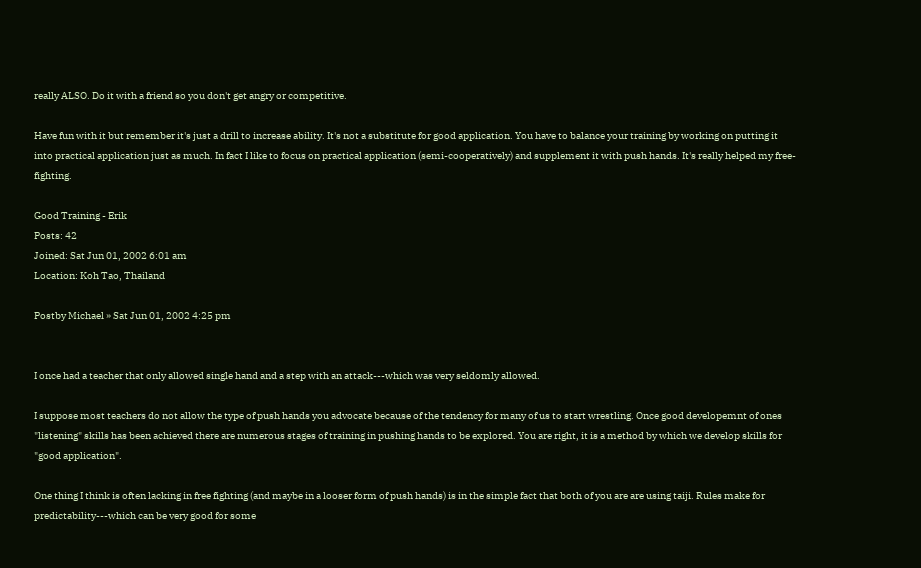really ALSO. Do it with a friend so you don't get angry or competitive.

Have fun with it but remember it's just a drill to increase ability. It's not a substitute for good application. You have to balance your training by working on putting it into practical application just as much. In fact I like to focus on practical application (semi-cooperatively) and supplement it with push hands. It's really helped my free-fighting.

Good Training - Erik
Posts: 42
Joined: Sat Jun 01, 2002 6:01 am
Location: Koh Tao, Thailand

Postby Michael » Sat Jun 01, 2002 4:25 pm


I once had a teacher that only allowed single hand and a step with an attack---which was very seldomly allowed.

I suppose most teachers do not allow the type of push hands you advocate because of the tendency for many of us to start wrestling. Once good developemnt of ones "listening" skills has been achieved there are numerous stages of training in pushing hands to be explored. You are right, it is a method by which we develop skills for "good application".

One thing I think is often lacking in free fighting (and maybe in a looser form of push hands) is in the simple fact that both of you are are using taiji. Rules make for predictability---which can be very good for some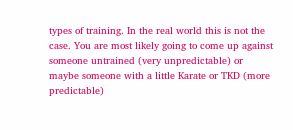types of training. In the real world this is not the case. You are most likely going to come up against someone untrained (very unpredictable) or maybe someone with a little Karate or TKD (more predictable)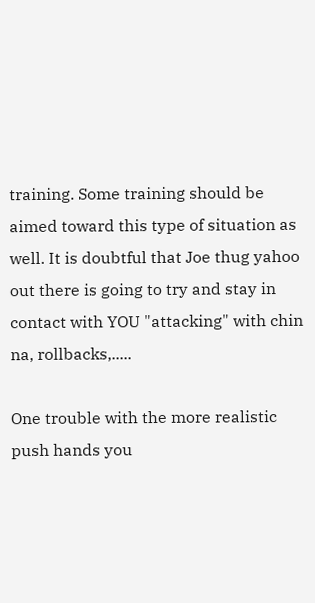training. Some training should be aimed toward this type of situation as well. It is doubtful that Joe thug yahoo out there is going to try and stay in contact with YOU "attacking" with chin na, rollbacks,.....

One trouble with the more realistic push hands you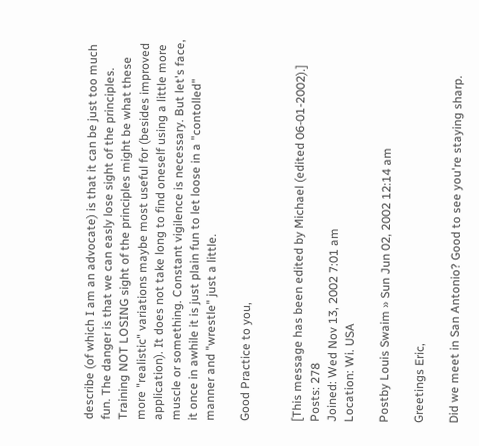describe (of which I am an advocate) is that it can be just too much fun. The danger is that we can easly lose sight of the principles. Training NOT LOSING sight of the principles might be what these more "realistic" variations maybe most useful for (besides improved application). It does not take long to find oneself using a little more muscle or something. Constant vigilence is necessary. But let's face, it once in awhile it is just plain fun to let loose in a "contolled" manner and "wrestle" just a little.

Good Practice to you,


[This message has been edited by Michael (edited 06-01-2002).]
Posts: 278
Joined: Wed Nov 13, 2002 7:01 am
Location: Wi. USA

Postby Louis Swaim » Sun Jun 02, 2002 12:14 am

Greetings Eric,

Did we meet in San Antonio? Good to see you're staying sharp.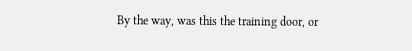By the way, was this the training door, or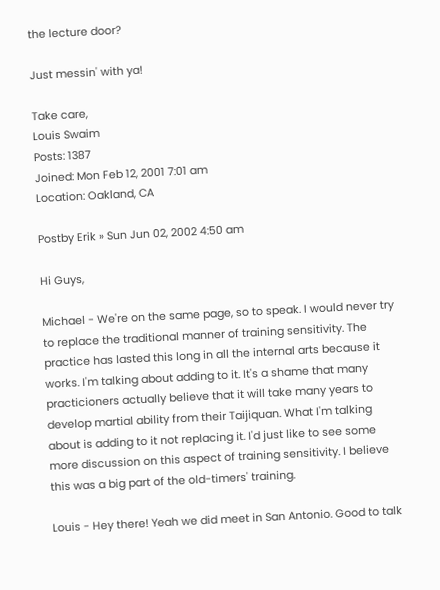the lecture door?

Just messin' with ya!

Take care,
Louis Swaim
Posts: 1387
Joined: Mon Feb 12, 2001 7:01 am
Location: Oakland, CA

Postby Erik » Sun Jun 02, 2002 4:50 am

Hi Guys,

Michael - We're on the same page, so to speak. I would never try to replace the traditional manner of training sensitivity. The practice has lasted this long in all the internal arts because it works. I'm talking about adding to it. It's a shame that many practicioners actually believe that it will take many years to develop martial ability from their Taijiquan. What I'm talking about is adding to it not replacing it. I'd just like to see some more discussion on this aspect of training sensitivity. I believe this was a big part of the old-timers' training.

Louis - Hey there! Yeah we did meet in San Antonio. Good to talk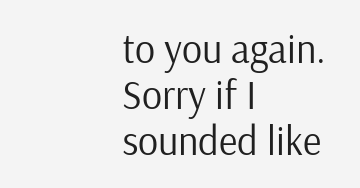to you again. Sorry if I sounded like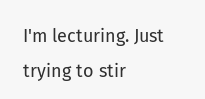I'm lecturing. Just trying to stir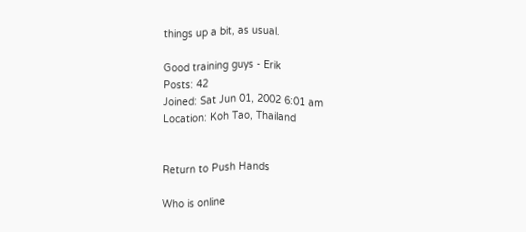things up a bit, as usual.

Good training guys - Erik
Posts: 42
Joined: Sat Jun 01, 2002 6:01 am
Location: Koh Tao, Thailand


Return to Push Hands

Who is online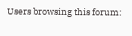Users browsing this forum: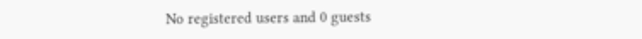No registered users and 0 guests